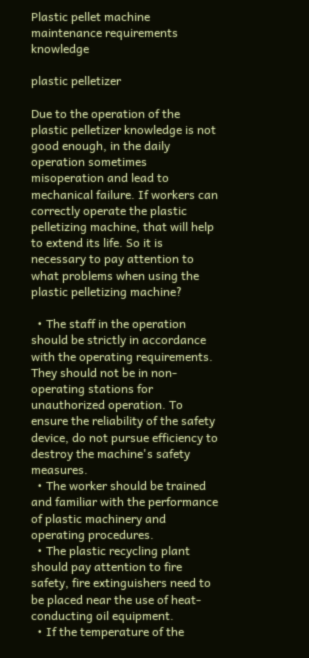Plastic pellet machine maintenance requirements knowledge

plastic pelletizer

Due to the operation of the plastic pelletizer knowledge is not good enough, in the daily operation sometimes misoperation and lead to mechanical failure. If workers can correctly operate the plastic pelletizing machine, that will help to extend its life. So it is necessary to pay attention to what problems when using the plastic pelletizing machine?

  • The staff in the operation should be strictly in accordance with the operating requirements. They should not be in non-operating stations for unauthorized operation. To ensure the reliability of the safety device, do not pursue efficiency to destroy the machine's safety measures.
  • The worker should be trained and familiar with the performance of plastic machinery and operating procedures.
  • The plastic recycling plant should pay attention to fire safety, fire extinguishers need to be placed near the use of heat-conducting oil equipment.
  • If the temperature of the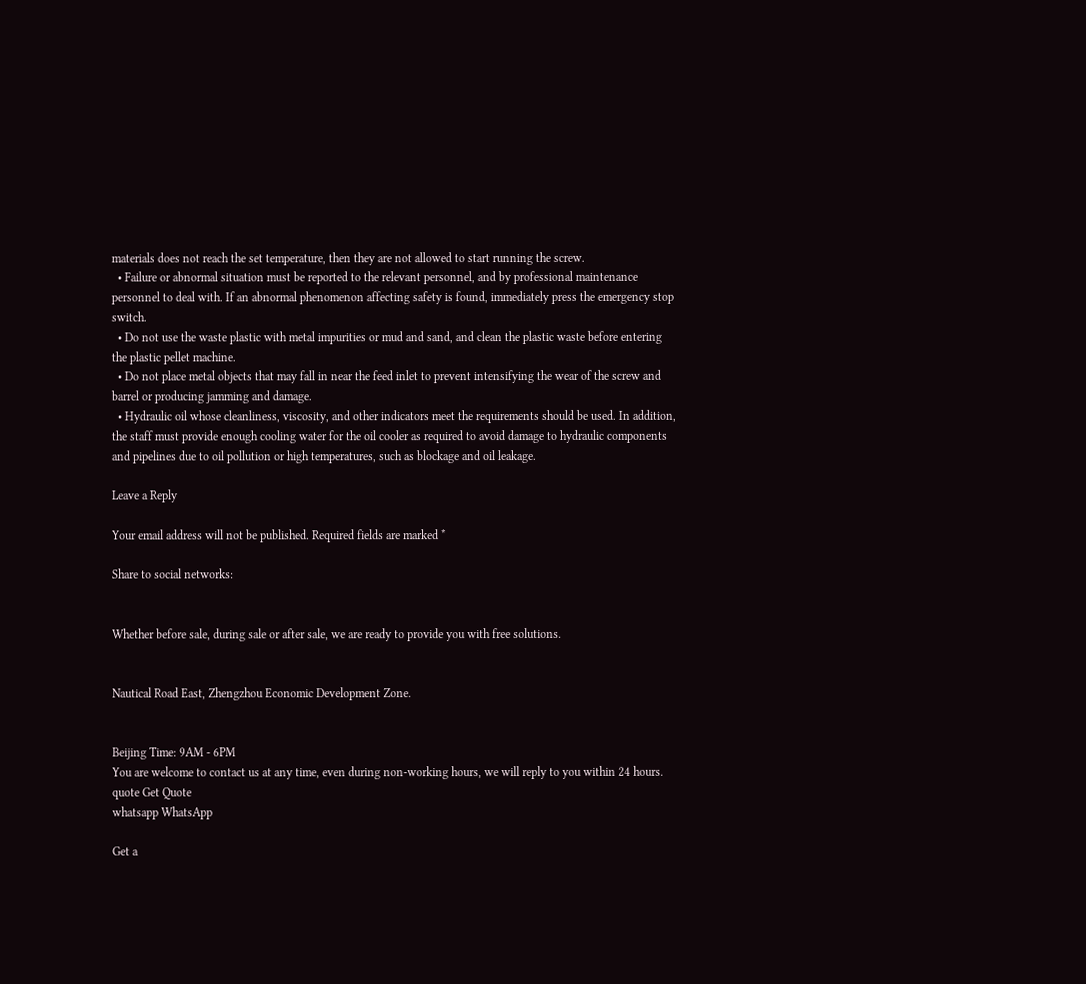materials does not reach the set temperature, then they are not allowed to start running the screw.
  • Failure or abnormal situation must be reported to the relevant personnel, and by professional maintenance personnel to deal with. If an abnormal phenomenon affecting safety is found, immediately press the emergency stop switch.
  • Do not use the waste plastic with metal impurities or mud and sand, and clean the plastic waste before entering the plastic pellet machine.
  • Do not place metal objects that may fall in near the feed inlet to prevent intensifying the wear of the screw and barrel or producing jamming and damage.
  • Hydraulic oil whose cleanliness, viscosity, and other indicators meet the requirements should be used. In addition, the staff must provide enough cooling water for the oil cooler as required to avoid damage to hydraulic components and pipelines due to oil pollution or high temperatures, such as blockage and oil leakage.

Leave a Reply

Your email address will not be published. Required fields are marked *

Share to social networks:


Whether before sale, during sale or after sale, we are ready to provide you with free solutions.


Nautical Road East, Zhengzhou Economic Development Zone.


Beijing Time: 9AM - 6PM
You are welcome to contact us at any time, even during non-working hours, we will reply to you within 24 hours.
quote Get Quote
whatsapp WhatsApp

Get a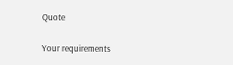Quote

Your requirements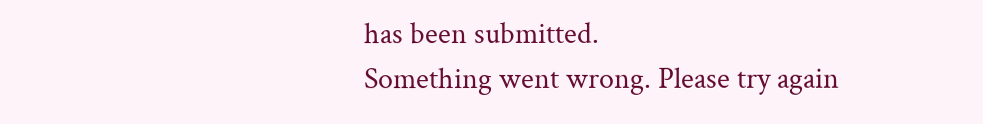has been submitted.
Something went wrong. Please try again